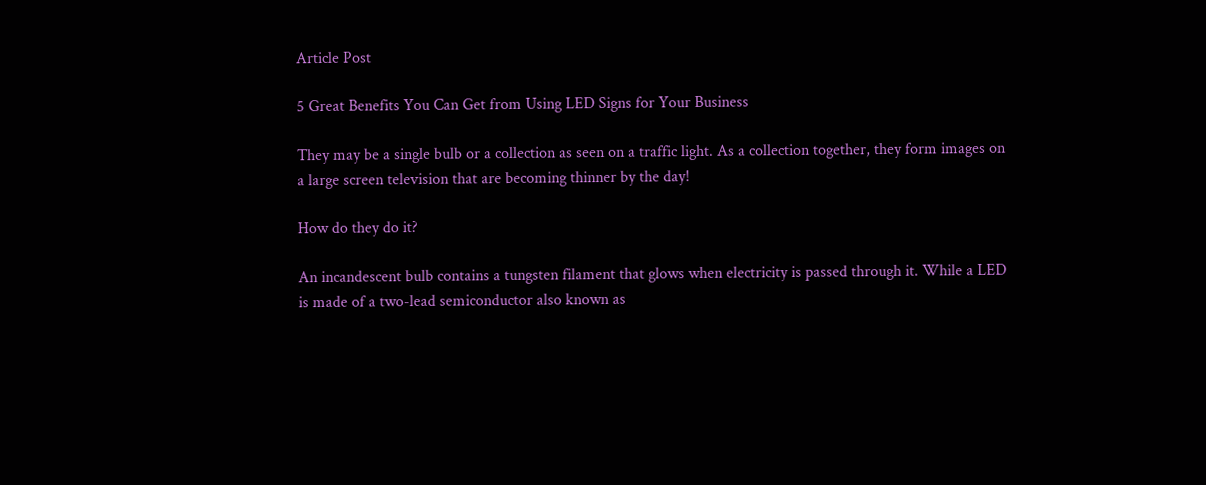Article Post

5 Great Benefits You Can Get from Using LED Signs for Your Business

They may be a single bulb or a collection as seen on a traffic light. As a collection together, they form images on a large screen television that are becoming thinner by the day!

How do they do it?

An incandescent bulb contains a tungsten filament that glows when electricity is passed through it. While a LED is made of a two-lead semiconductor also known as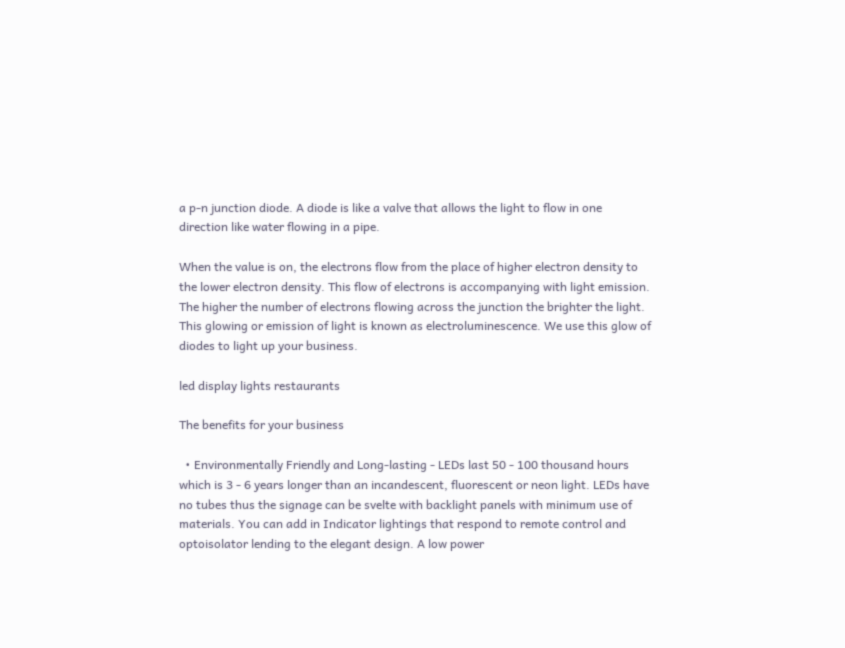a p-n junction diode. A diode is like a valve that allows the light to flow in one direction like water flowing in a pipe.

When the value is on, the electrons flow from the place of higher electron density to the lower electron density. This flow of electrons is accompanying with light emission. The higher the number of electrons flowing across the junction the brighter the light. This glowing or emission of light is known as electroluminescence. We use this glow of diodes to light up your business.

led display lights restaurants

The benefits for your business

  • Environmentally Friendly and Long-lasting - LEDs last 50 - 100 thousand hours which is 3 - 6 years longer than an incandescent, fluorescent or neon light. LEDs have no tubes thus the signage can be svelte with backlight panels with minimum use of materials. You can add in Indicator lightings that respond to remote control and optoisolator lending to the elegant design. A low power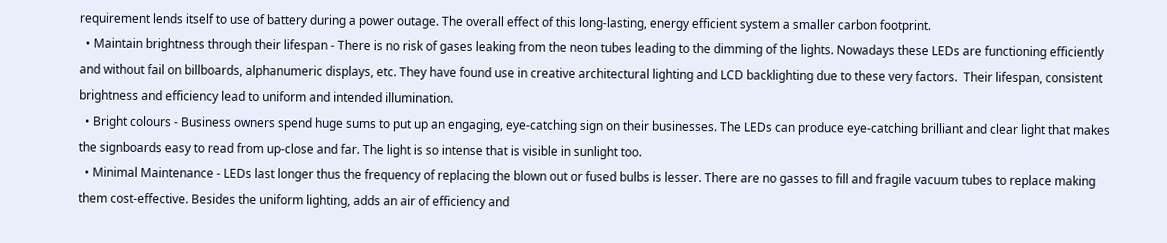requirement lends itself to use of battery during a power outage. The overall effect of this long-lasting, energy efficient system a smaller carbon footprint.
  • Maintain brightness through their lifespan - There is no risk of gases leaking from the neon tubes leading to the dimming of the lights. Nowadays these LEDs are functioning efficiently and without fail on billboards, alphanumeric displays, etc. They have found use in creative architectural lighting and LCD backlighting due to these very factors.  Their lifespan, consistent brightness and efficiency lead to uniform and intended illumination.
  • Bright colours - Business owners spend huge sums to put up an engaging, eye-catching sign on their businesses. The LEDs can produce eye-catching brilliant and clear light that makes the signboards easy to read from up-close and far. The light is so intense that is visible in sunlight too.
  • Minimal Maintenance - LEDs last longer thus the frequency of replacing the blown out or fused bulbs is lesser. There are no gasses to fill and fragile vacuum tubes to replace making them cost-effective. Besides the uniform lighting, adds an air of efficiency and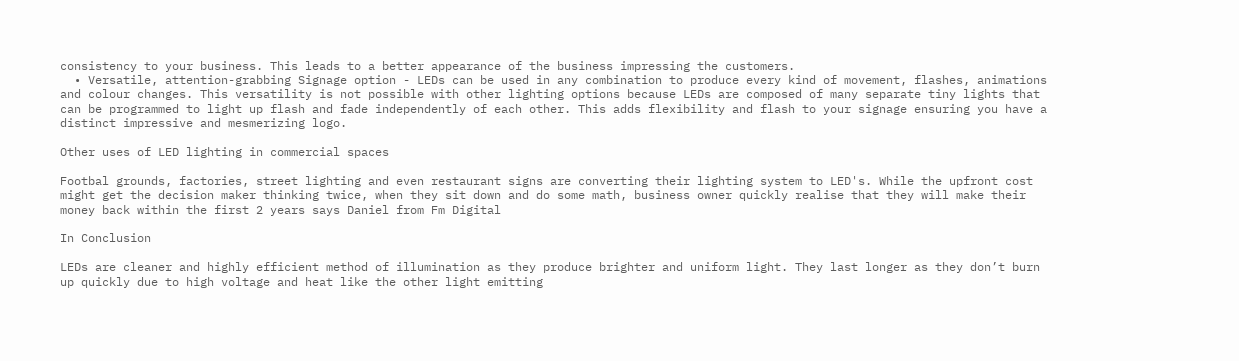consistency to your business. This leads to a better appearance of the business impressing the customers.
  • Versatile, attention-grabbing Signage option - LEDs can be used in any combination to produce every kind of movement, flashes, animations and colour changes. This versatility is not possible with other lighting options because LEDs are composed of many separate tiny lights that can be programmed to light up flash and fade independently of each other. This adds flexibility and flash to your signage ensuring you have a distinct impressive and mesmerizing logo.

Other uses of LED lighting in commercial spaces

Footbal grounds, factories, street lighting and even restaurant signs are converting their lighting system to LED's. While the upfront cost might get the decision maker thinking twice, when they sit down and do some math, business owner quickly realise that they will make their money back within the first 2 years says Daniel from Fm Digital

In Conclusion

LEDs are cleaner and highly efficient method of illumination as they produce brighter and uniform light. They last longer as they don’t burn up quickly due to high voltage and heat like the other light emitting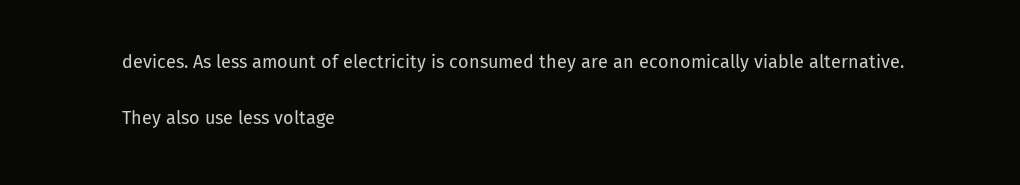devices. As less amount of electricity is consumed they are an economically viable alternative.

They also use less voltage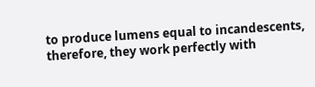to produce lumens equal to incandescents, therefore, they work perfectly with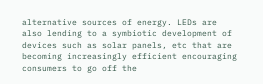alternative sources of energy. LEDs are also lending to a symbiotic development of devices such as solar panels, etc that are becoming increasingly efficient encouraging consumers to go off the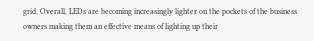grid. Overall, LEDs are becoming increasingly lighter on the pockets of the business owners making them an effective means of lighting up their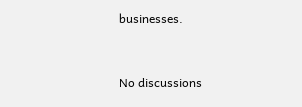businesses.


No discussions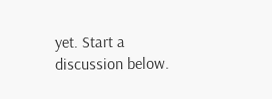yet. Start a discussion below.